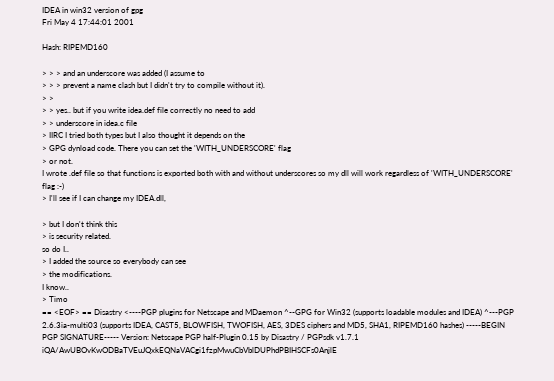IDEA in win32 version of gpg
Fri May 4 17:44:01 2001

Hash: RIPEMD160

> > > and an underscore was added (I assume to
> > > prevent a name clash but I didn't try to compile without it).
> >
> > yes.. but if you write idea.def file correctly no need to add
> > underscore in idea.c file
> IIRC I tried both types but I also thought it depends on the
> GPG dynload code. There you can set the 'WITH_UNDERSCORE' flag
> or not.
I wrote .def file so that functions is exported both with and without underscores so my dll will work regardless of 'WITH_UNDERSCORE' flag :-)
> I'll see if I can change my IDEA.dll,

> but I don't think this
> is security related.
so do I..
> I added the source so everybody can see
> the modifications.
I know..
> Timo
== <EOF> == Disastry <----PGP plugins for Netscape and MDaemon ^--GPG for Win32 (supports loadable modules and IDEA) ^---PGP 2.6.3ia-multi03 (supports IDEA, CAST5, BLOWFISH, TWOFISH, AES, 3DES ciphers and MD5, SHA1, RIPEMD160 hashes) -----BEGIN PGP SIGNATURE----- Version: Netscape PGP half-Plugin 0.15 by Disastry / PGPsdk v1.7.1 iQA/AwUBOvKwODBaTVEuJQxkEQNaVACgi1fzpMwuCbVblDUPhdPBIHSCFs0AnjlE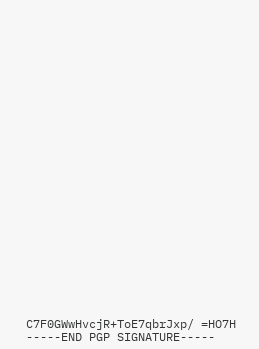C7F0GWwHvcjR+ToE7qbrJxp/ =HO7H -----END PGP SIGNATURE-----